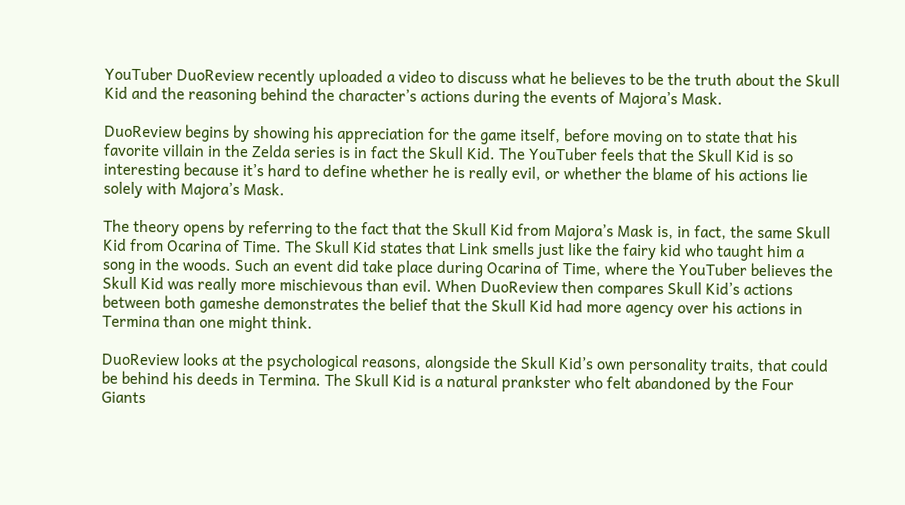YouTuber DuoReview recently uploaded a video to discuss what he believes to be the truth about the Skull Kid and the reasoning behind the character’s actions during the events of Majora’s Mask.

DuoReview begins by showing his appreciation for the game itself, before moving on to state that his favorite villain in the Zelda series is in fact the Skull Kid. The YouTuber feels that the Skull Kid is so interesting because it’s hard to define whether he is really evil, or whether the blame of his actions lie solely with Majora’s Mask.

The theory opens by referring to the fact that the Skull Kid from Majora’s Mask is, in fact, the same Skull Kid from Ocarina of Time. The Skull Kid states that Link smells just like the fairy kid who taught him a song in the woods. Such an event did take place during Ocarina of Time, where the YouTuber believes the Skull Kid was really more mischievous than evil. When DuoReview then compares Skull Kid’s actions between both gameshe demonstrates the belief that the Skull Kid had more agency over his actions in Termina than one might think.

DuoReview looks at the psychological reasons, alongside the Skull Kid’s own personality traits, that could be behind his deeds in Termina. The Skull Kid is a natural prankster who felt abandoned by the Four Giants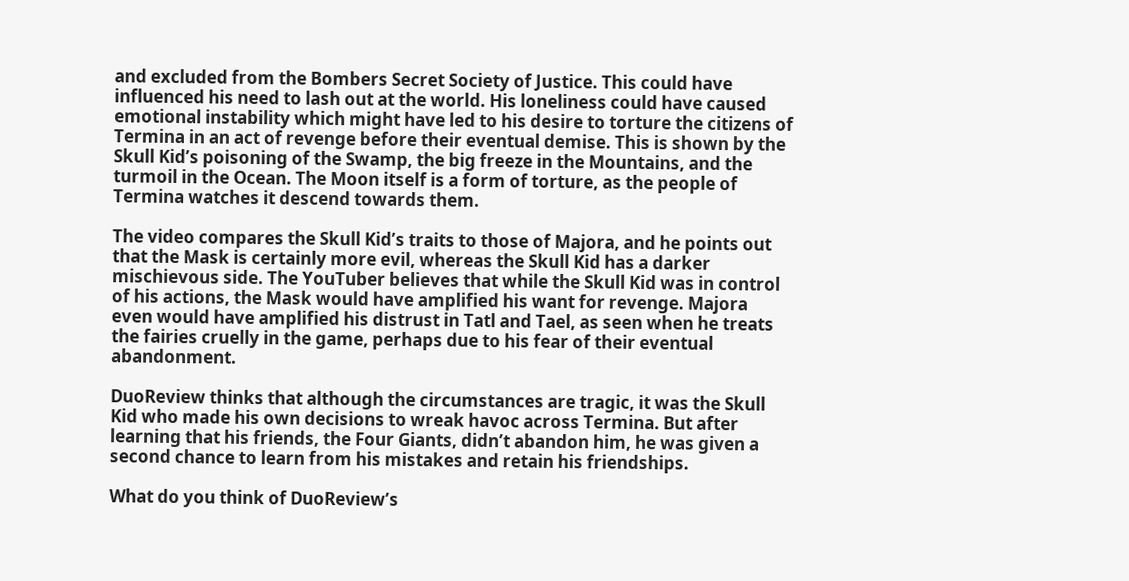and excluded from the Bombers Secret Society of Justice. This could have influenced his need to lash out at the world. His loneliness could have caused emotional instability which might have led to his desire to torture the citizens of Termina in an act of revenge before their eventual demise. This is shown by the Skull Kid’s poisoning of the Swamp, the big freeze in the Mountains, and the turmoil in the Ocean. The Moon itself is a form of torture, as the people of Termina watches it descend towards them.

The video compares the Skull Kid’s traits to those of Majora, and he points out that the Mask is certainly more evil, whereas the Skull Kid has a darker mischievous side. The YouTuber believes that while the Skull Kid was in control of his actions, the Mask would have amplified his want for revenge. Majora even would have amplified his distrust in Tatl and Tael, as seen when he treats the fairies cruelly in the game, perhaps due to his fear of their eventual abandonment.

DuoReview thinks that although the circumstances are tragic, it was the Skull Kid who made his own decisions to wreak havoc across Termina. But after learning that his friends, the Four Giants, didn’t abandon him, he was given a second chance to learn from his mistakes and retain his friendships.

What do you think of DuoReview’s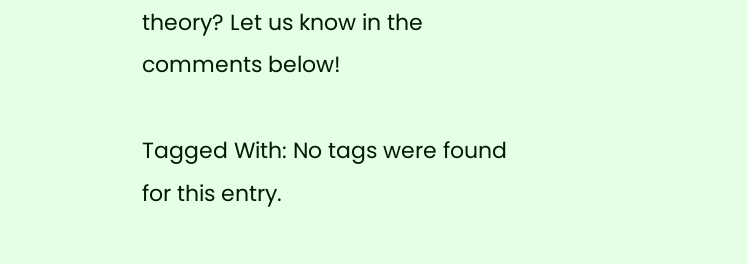theory? Let us know in the comments below!

Tagged With: No tags were found for this entry.